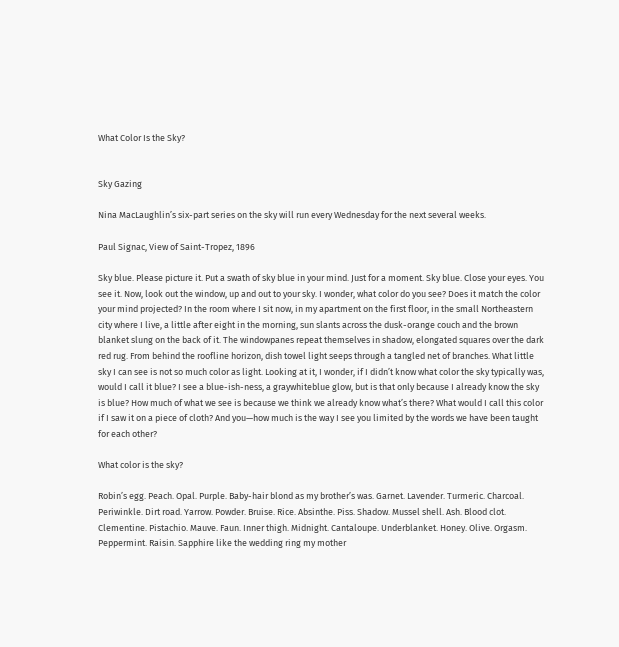What Color Is the Sky?


Sky Gazing

Nina MacLaughlin’s six-part series on the sky will run every Wednesday for the next several weeks.

Paul Signac, View of Saint-Tropez, 1896

Sky blue. Please picture it. Put a swath of sky blue in your mind. Just for a moment. Sky blue. Close your eyes. You see it. Now, look out the window, up and out to your sky. I wonder, what color do you see? Does it match the color your mind projected? In the room where I sit now, in my apartment on the first floor, in the small Northeastern city where I live, a little after eight in the morning, sun slants across the dusk-orange couch and the brown blanket slung on the back of it. The windowpanes repeat themselves in shadow, elongated squares over the dark red rug. From behind the roofline horizon, dish towel light seeps through a tangled net of branches. What little sky I can see is not so much color as light. Looking at it, I wonder, if I didn’t know what color the sky typically was, would I call it blue? I see a blue-ish-ness, a graywhiteblue glow, but is that only because I already know the sky is blue? How much of what we see is because we think we already know what’s there? What would I call this color if I saw it on a piece of cloth? And you—how much is the way I see you limited by the words we have been taught for each other?

What color is the sky?

Robin’s egg. Peach. Opal. Purple. Baby-hair blond as my brother’s was. Garnet. Lavender. Turmeric. Charcoal. Periwinkle. Dirt road. Yarrow. Powder. Bruise. Rice. Absinthe. Piss. Shadow. Mussel shell. Ash. Blood clot. Clementine. Pistachio. Mauve. Faun. Inner thigh. Midnight. Cantaloupe. Underblanket. Honey. Olive. Orgasm. Peppermint. Raisin. Sapphire like the wedding ring my mother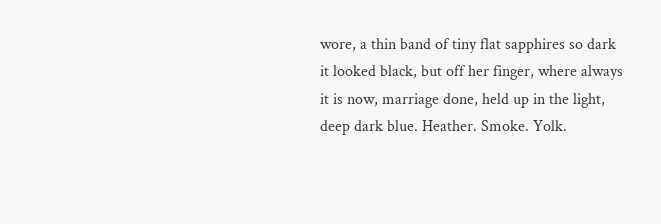wore, a thin band of tiny flat sapphires so dark it looked black, but off her finger, where always it is now, marriage done, held up in the light, deep dark blue. Heather. Smoke. Yolk.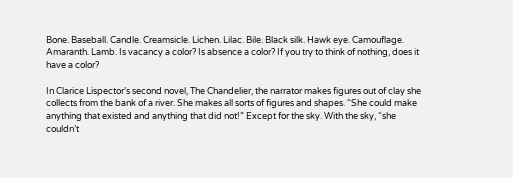Bone. Baseball. Candle. Creamsicle. Lichen. Lilac. Bile. Black silk. Hawk eye. Camouflage. Amaranth. Lamb. Is vacancy a color? Is absence a color? If you try to think of nothing, does it have a color?

In Clarice Lispector’s second novel, The Chandelier, the narrator makes figures out of clay she collects from the bank of a river. She makes all sorts of figures and shapes. “She could make anything that existed and anything that did not!” Except for the sky. With the sky, “she couldn’t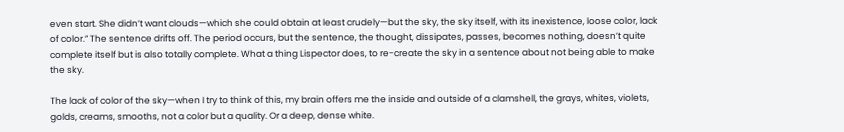even start. She didn’t want clouds—which she could obtain at least crudely—but the sky, the sky itself, with its inexistence, loose color, lack of color.” The sentence drifts off. The period occurs, but the sentence, the thought, dissipates, passes, becomes nothing, doesn’t quite complete itself but is also totally complete. What a thing Lispector does, to re-create the sky in a sentence about not being able to make the sky.

The lack of color of the sky—when I try to think of this, my brain offers me the inside and outside of a clamshell, the grays, whites, violets, golds, creams, smooths, not a color but a quality. Or a deep, dense white.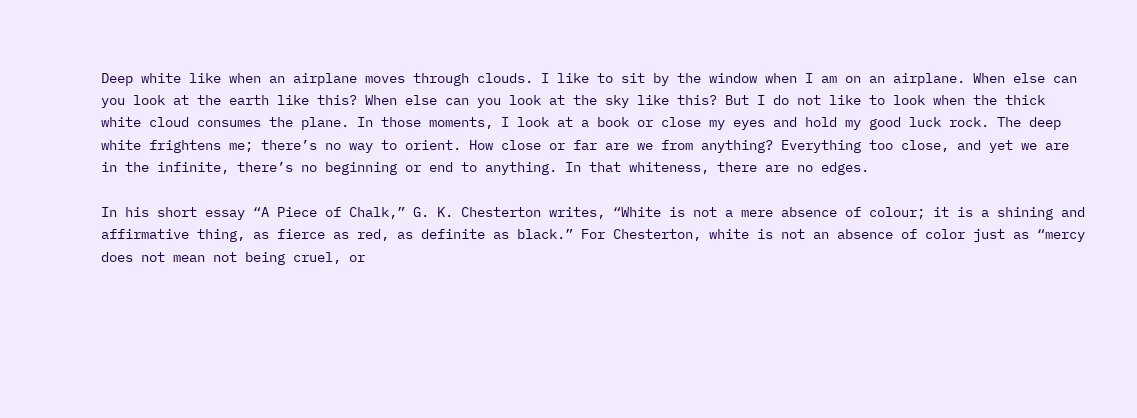Deep white like when an airplane moves through clouds. I like to sit by the window when I am on an airplane. When else can you look at the earth like this? When else can you look at the sky like this? But I do not like to look when the thick white cloud consumes the plane. In those moments, I look at a book or close my eyes and hold my good luck rock. The deep white frightens me; there’s no way to orient. How close or far are we from anything? Everything too close, and yet we are in the infinite, there’s no beginning or end to anything. In that whiteness, there are no edges.

In his short essay “A Piece of Chalk,” G. K. Chesterton writes, “White is not a mere absence of colour; it is a shining and affirmative thing, as fierce as red, as definite as black.” For Chesterton, white is not an absence of color just as “mercy does not mean not being cruel, or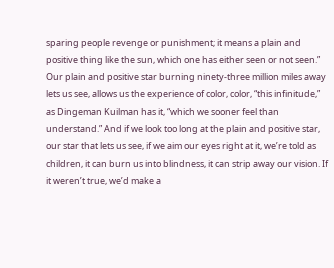sparing people revenge or punishment; it means a plain and positive thing like the sun, which one has either seen or not seen.” Our plain and positive star burning ninety-three million miles away lets us see, allows us the experience of color, color, “this infinitude,” as Dingeman Kuilman has it, “which we sooner feel than understand.” And if we look too long at the plain and positive star, our star that lets us see, if we aim our eyes right at it, we’re told as children, it can burn us into blindness, it can strip away our vision. If it weren’t true, we’d make a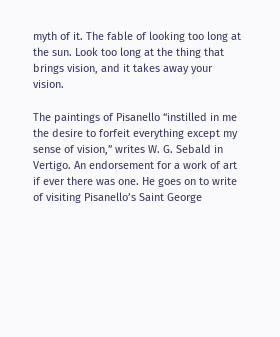myth of it. The fable of looking too long at the sun. Look too long at the thing that brings vision, and it takes away your vision.

The paintings of Pisanello “instilled in me the desire to forfeit everything except my sense of vision,” writes W. G. Sebald in Vertigo. An endorsement for a work of art if ever there was one. He goes on to write of visiting Pisanello’s Saint George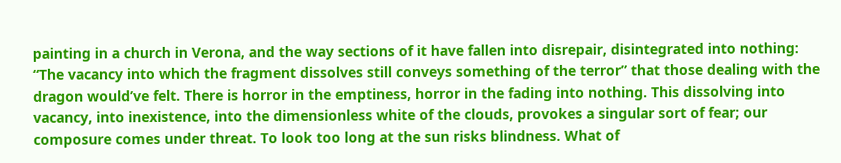painting in a church in Verona, and the way sections of it have fallen into disrepair, disintegrated into nothing: “The vacancy into which the fragment dissolves still conveys something of the terror” that those dealing with the dragon would’ve felt. There is horror in the emptiness, horror in the fading into nothing. This dissolving into vacancy, into inexistence, into the dimensionless white of the clouds, provokes a singular sort of fear; our composure comes under threat. To look too long at the sun risks blindness. What of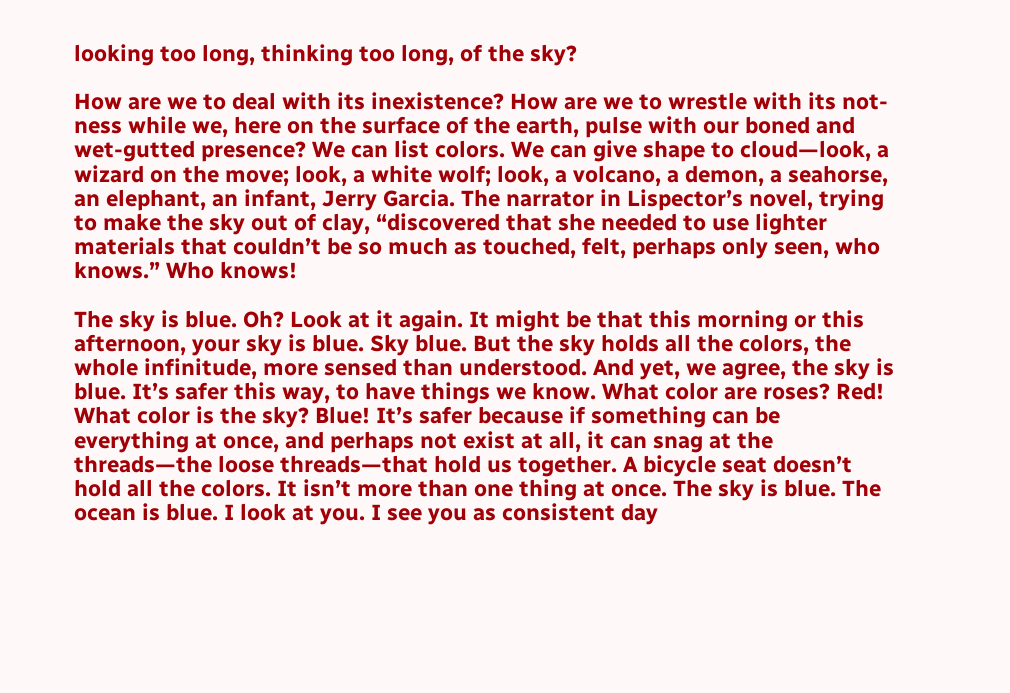looking too long, thinking too long, of the sky?

How are we to deal with its inexistence? How are we to wrestle with its not-ness while we, here on the surface of the earth, pulse with our boned and wet-gutted presence? We can list colors. We can give shape to cloud—look, a wizard on the move; look, a white wolf; look, a volcano, a demon, a seahorse, an elephant, an infant, Jerry Garcia. The narrator in Lispector’s novel, trying to make the sky out of clay, “discovered that she needed to use lighter materials that couldn’t be so much as touched, felt, perhaps only seen, who knows.” Who knows!

The sky is blue. Oh? Look at it again. It might be that this morning or this afternoon, your sky is blue. Sky blue. But the sky holds all the colors, the whole infinitude, more sensed than understood. And yet, we agree, the sky is blue. It’s safer this way, to have things we know. What color are roses? Red! What color is the sky? Blue! It’s safer because if something can be everything at once, and perhaps not exist at all, it can snag at the threads—the loose threads—that hold us together. A bicycle seat doesn’t hold all the colors. It isn’t more than one thing at once. The sky is blue. The ocean is blue. I look at you. I see you as consistent day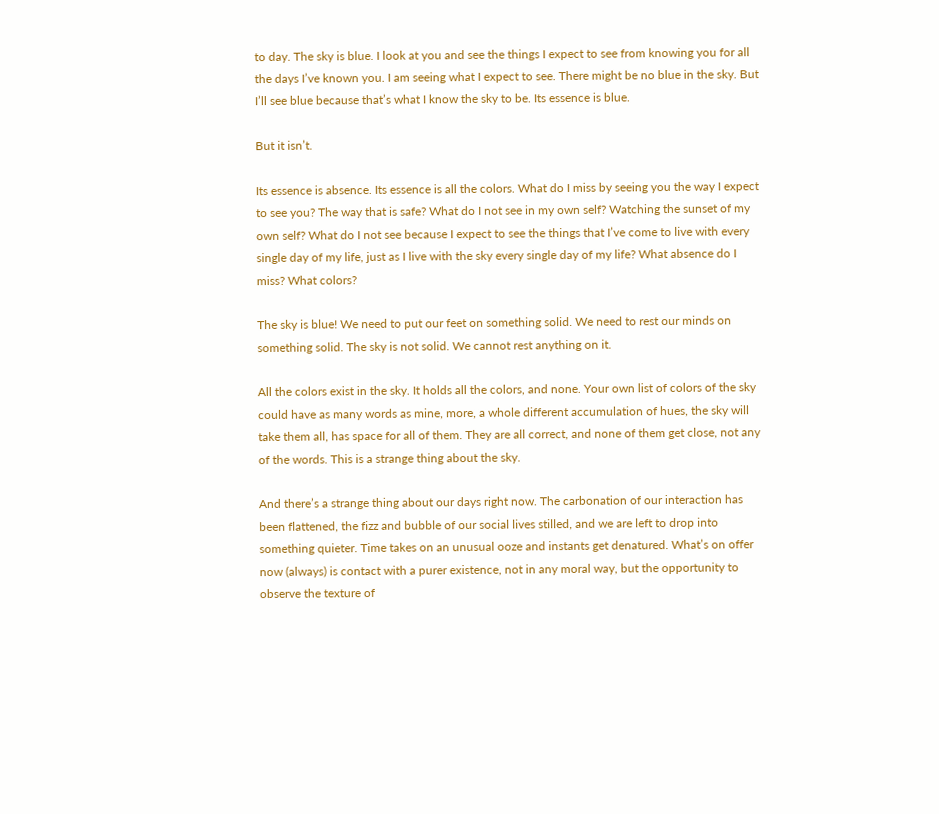to day. The sky is blue. I look at you and see the things I expect to see from knowing you for all the days I’ve known you. I am seeing what I expect to see. There might be no blue in the sky. But I’ll see blue because that’s what I know the sky to be. Its essence is blue.

But it isn’t.

Its essence is absence. Its essence is all the colors. What do I miss by seeing you the way I expect to see you? The way that is safe? What do I not see in my own self? Watching the sunset of my own self? What do I not see because I expect to see the things that I’ve come to live with every single day of my life, just as I live with the sky every single day of my life? What absence do I miss? What colors?

The sky is blue! We need to put our feet on something solid. We need to rest our minds on something solid. The sky is not solid. We cannot rest anything on it.

All the colors exist in the sky. It holds all the colors, and none. Your own list of colors of the sky could have as many words as mine, more, a whole different accumulation of hues, the sky will take them all, has space for all of them. They are all correct, and none of them get close, not any of the words. This is a strange thing about the sky.

And there’s a strange thing about our days right now. The carbonation of our interaction has been flattened, the fizz and bubble of our social lives stilled, and we are left to drop into something quieter. Time takes on an unusual ooze and instants get denatured. What’s on offer now (always) is contact with a purer existence, not in any moral way, but the opportunity to observe the texture of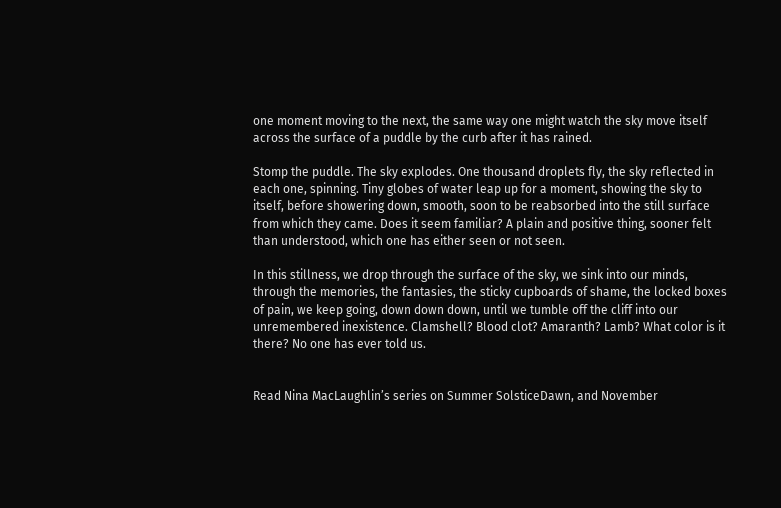one moment moving to the next, the same way one might watch the sky move itself across the surface of a puddle by the curb after it has rained.

Stomp the puddle. The sky explodes. One thousand droplets fly, the sky reflected in each one, spinning. Tiny globes of water leap up for a moment, showing the sky to itself, before showering down, smooth, soon to be reabsorbed into the still surface from which they came. Does it seem familiar? A plain and positive thing, sooner felt than understood, which one has either seen or not seen.

In this stillness, we drop through the surface of the sky, we sink into our minds, through the memories, the fantasies, the sticky cupboards of shame, the locked boxes of pain, we keep going, down down down, until we tumble off the cliff into our unremembered inexistence. Clamshell? Blood clot? Amaranth? Lamb? What color is it there? No one has ever told us.


Read Nina MacLaughlin’s series on Summer SolsticeDawn, and November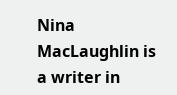Nina MacLaughlin is a writer in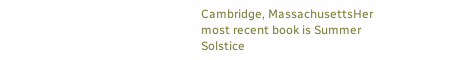Cambridge, MassachusettsHer most recent book is Summer Solstice